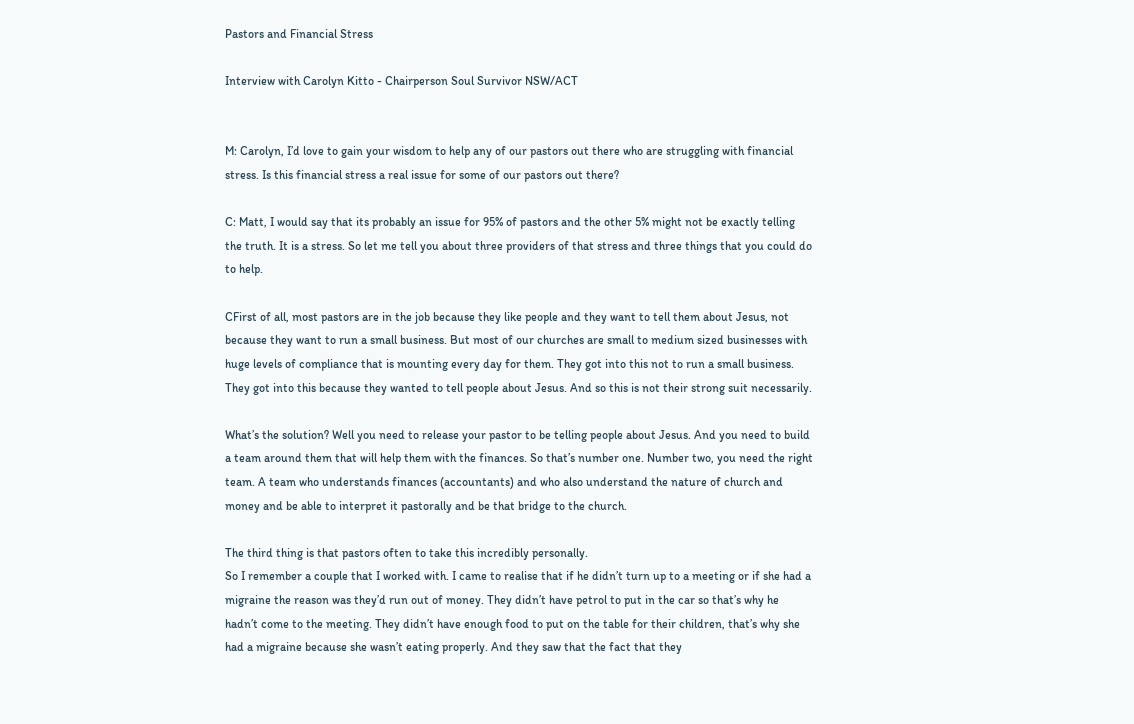Pastors and Financial Stress

Interview with Carolyn Kitto - Chairperson Soul Survivor NSW/ACT


M: Carolyn, I’d love to gain your wisdom to help any of our pastors out there who are struggling with financial stress. Is this financial stress a real issue for some of our pastors out there?

C: Matt, I would say that its probably an issue for 95% of pastors and the other 5% might not be exactly telling the truth. It is a stress. So let me tell you about three providers of that stress and three things that you could do to help.

CFirst of all, most pastors are in the job because they like people and they want to tell them about Jesus, not because they want to run a small business. But most of our churches are small to medium sized businesses with huge levels of compliance that is mounting every day for them. They got into this not to run a small business. They got into this because they wanted to tell people about Jesus. And so this is not their strong suit necessarily.

What’s the solution? Well you need to release your pastor to be telling people about Jesus. And you need to build a team around them that will help them with the finances. So that’s number one. Number two, you need the right team. A team who understands finances (accountants) and who also understand the nature of church and money and be able to interpret it pastorally and be that bridge to the church.

The third thing is that pastors often to take this incredibly personally.
So I remember a couple that I worked with. I came to realise that if he didn’t turn up to a meeting or if she had a migraine the reason was they’d run out of money. They didn’t have petrol to put in the car so that’s why he hadn’t come to the meeting. They didn’t have enough food to put on the table for their children, that’s why she had a migraine because she wasn’t eating properly. And they saw that the fact that they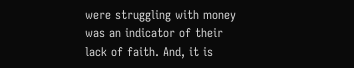were struggling with money was an indicator of their lack of faith. And, it is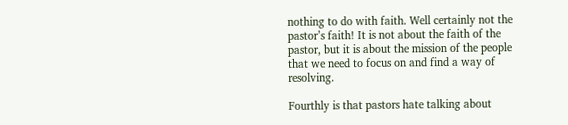nothing to do with faith. Well certainly not the pastor’s faith! It is not about the faith of the pastor, but it is about the mission of the people that we need to focus on and find a way of resolving.

Fourthly is that pastors hate talking about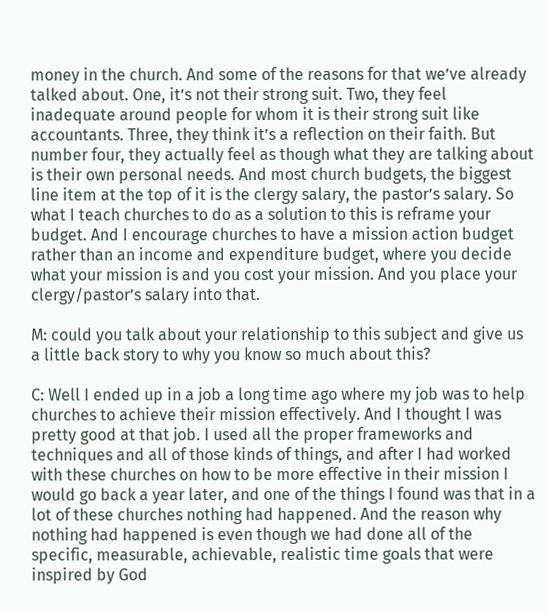money in the church. And some of the reasons for that we’ve already talked about. One, it’s not their strong suit. Two, they feel inadequate around people for whom it is their strong suit like accountants. Three, they think it’s a reflection on their faith. But number four, they actually feel as though what they are talking about is their own personal needs. And most church budgets, the biggest line item at the top of it is the clergy salary, the pastor’s salary. So what I teach churches to do as a solution to this is reframe your budget. And I encourage churches to have a mission action budget rather than an income and expenditure budget, where you decide what your mission is and you cost your mission. And you place your clergy/pastor’s salary into that.

M: could you talk about your relationship to this subject and give us a little back story to why you know so much about this?

C: Well I ended up in a job a long time ago where my job was to help churches to achieve their mission effectively. And I thought I was pretty good at that job. I used all the proper frameworks and techniques and all of those kinds of things, and after I had worked with these churches on how to be more effective in their mission I would go back a year later, and one of the things I found was that in a lot of these churches nothing had happened. And the reason why nothing had happened is even though we had done all of the specific, measurable, achievable, realistic time goals that were inspired by God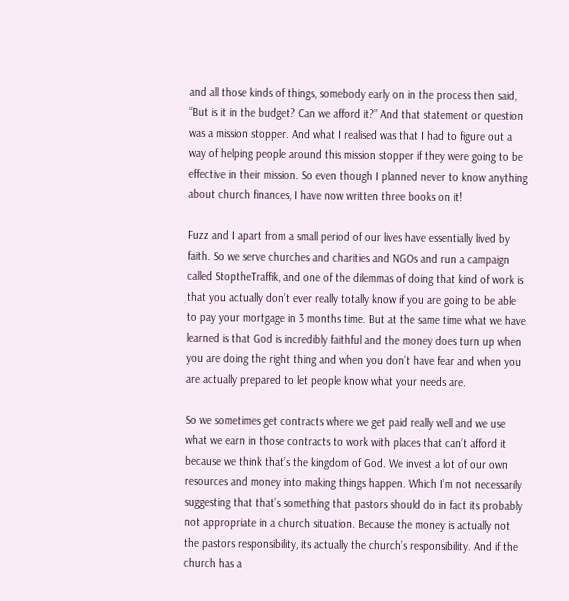and all those kinds of things, somebody early on in the process then said, “But is it in the budget? Can we afford it?” And that statement or question was a mission stopper. And what I realised was that I had to figure out a way of helping people around this mission stopper if they were going to be effective in their mission. So even though I planned never to know anything about church finances, I have now written three books on it!

Fuzz and I apart from a small period of our lives have essentially lived by faith. So we serve churches and charities and NGOs and run a campaign called StoptheTraffik, and one of the dilemmas of doing that kind of work is that you actually don’t ever really totally know if you are going to be able to pay your mortgage in 3 months time. But at the same time what we have learned is that God is incredibly faithful and the money does turn up when you are doing the right thing and when you don’t have fear and when you are actually prepared to let people know what your needs are.

So we sometimes get contracts where we get paid really well and we use what we earn in those contracts to work with places that can’t afford it because we think that’s the kingdom of God. We invest a lot of our own resources and money into making things happen. Which I’m not necessarily suggesting that that’s something that pastors should do in fact its probably not appropriate in a church situation. Because the money is actually not the pastors responsibility, its actually the church’s responsibility. And if the church has a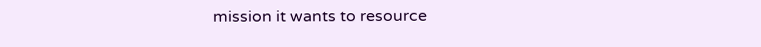mission it wants to resource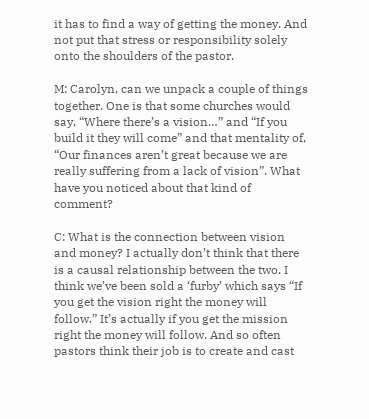it has to find a way of getting the money. And not put that stress or responsibility solely onto the shoulders of the pastor.

M: Carolyn, can we unpack a couple of things together. One is that some churches would say, “Where there’s a vision…” and “If you build it they will come” and that mentality of, “Our finances aren’t great because we are really suffering from a lack of vision”. What have you noticed about that kind of comment?

C: What is the connection between vision and money? I actually don’t think that there is a causal relationship between the two. I think we’ve been sold a ‘furby’ which says “If you get the vision right the money will follow.” It’s actually if you get the mission right the money will follow. And so often pastors think their job is to create and cast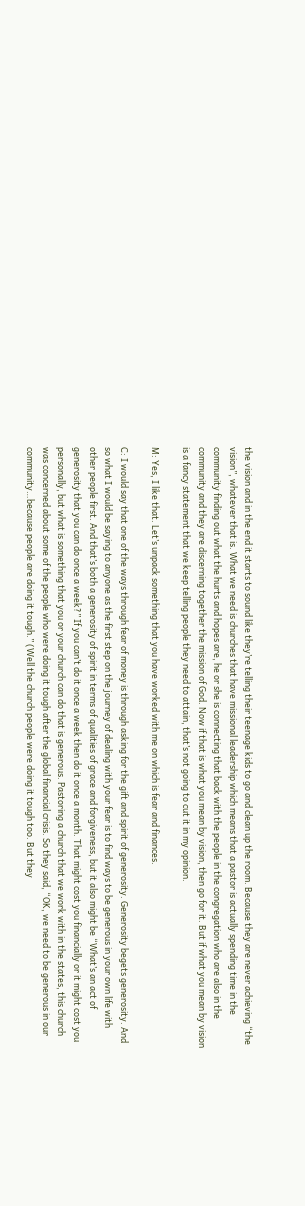the vision and in the end it starts to sound like they’re telling their teenage kids to go and clean up the room. Because they are never achieving “the vision”, whatever that is. What we need is churches that have missional leadership which means that a pastor is actually spending time in the community finding out what the hurts and hopes are, he or she is connecting that back with the people in the congregation who are also in the community and they are discerning together the mission of God. Now if that is what you mean by vision, then go for it. But if what you mean by vision is a fancy statement that we keep telling people they need to attain, that’s not going to cut it in my opinion.

M: Yes, I like that. Let’s unpack something that you have worked with me on which is fear and finances.

C: I would say that one of the ways through fear of money is through asking for the gift and spirit of generosity. Generosity begets generosity. And so what I would be saying to anyone as the first step on the journey of dealing with your fear is to find ways to be generous in your own life with other people first. And that’s both a generosity of spirit in terms of qualities of grace and forgiveness, but it also might be “What’s an act of generosity that you can do once a week?” If you can’t do it once a week then do it once a month. That might cost you financially or it might cost you personally, but what is something that you or your church can do that is generous. Pastoring a church that we work with in the states, this church was concerned about some of the people who were doing it tough after the global financial crisis. So they said, “OK, we need to be generous in our community…because people are doing it tough.” (Well the church people were doing it tough too. But they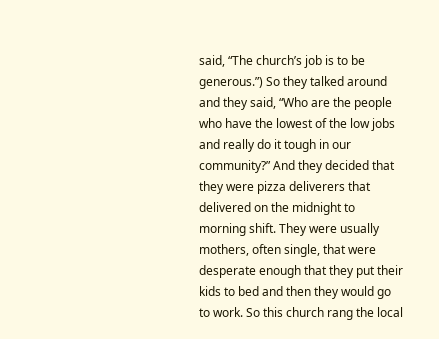said, “The church’s job is to be generous.”) So they talked around and they said, “Who are the people who have the lowest of the low jobs and really do it tough in our community?” And they decided that they were pizza deliverers that delivered on the midnight to morning shift. They were usually mothers, often single, that were desperate enough that they put their kids to bed and then they would go to work. So this church rang the local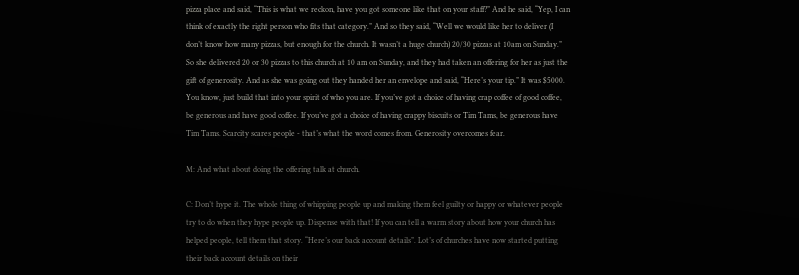pizza place and said, “This is what we reckon, have you got someone like that on your staff?” And he said, “Yep, I can think of exactly the right person who fits that category.” And so they said, “Well we would like her to deliver (I don’t know how many pizzas, but enough for the church. It wasn’t a huge church) 20/30 pizzas at 10am on Sunday.” So she delivered 20 or 30 pizzas to this church at 10 am on Sunday, and they had taken an offering for her as just the gift of generosity. And as she was going out they handed her an envelope and said, “Here’s your tip.” It was $5000. You know, just build that into your spirit of who you are. If you’ve got a choice of having crap coffee of good coffee, be generous and have good coffee. If you’ve got a choice of having crappy biscuits or Tim Tams, be generous have Tim Tams. Scarcity scares people - that’s what the word comes from. Generosity overcomes fear.

M: And what about doing the offering talk at church.

C: Don’t hype it. The whole thing of whipping people up and making them feel guilty or happy or whatever people try to do when they hype people up. Dispense with that! If you can tell a warm story about how your church has helped people, tell them that story. “Here’s our back account details”. Lot’s of churches have now started putting their back account details on their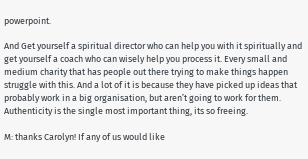powerpoint.

And Get yourself a spiritual director who can help you with it spiritually and get yourself a coach who can wisely help you process it. Every small and medium charity that has people out there trying to make things happen struggle with this. And a lot of it is because they have picked up ideas that probably work in a big organisation, but aren’t going to work for them. Authenticity is the single most important thing, its so freeing.

M: thanks Carolyn! If any of us would like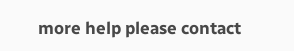more help please contact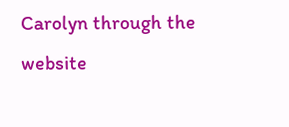Carolyn through the website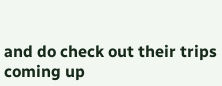and do check out their trips coming up